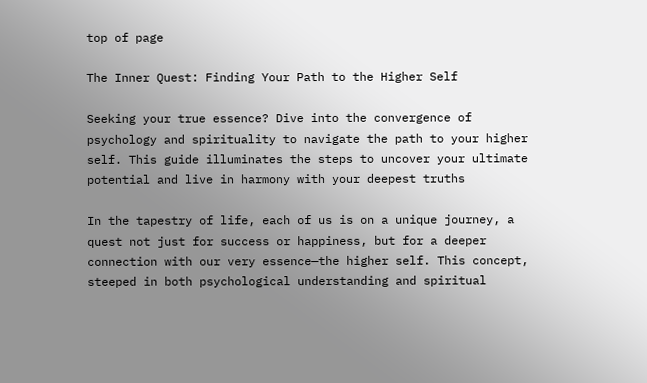top of page

The Inner Quest: Finding Your Path to the Higher Self

Seeking your true essence? Dive into the convergence of psychology and spirituality to navigate the path to your higher self. This guide illuminates the steps to uncover your ultimate potential and live in harmony with your deepest truths

In the tapestry of life, each of us is on a unique journey, a quest not just for success or happiness, but for a deeper connection with our very essence—the higher self. This concept, steeped in both psychological understanding and spiritual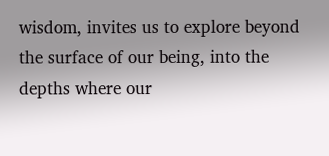wisdom, invites us to explore beyond the surface of our being, into the depths where our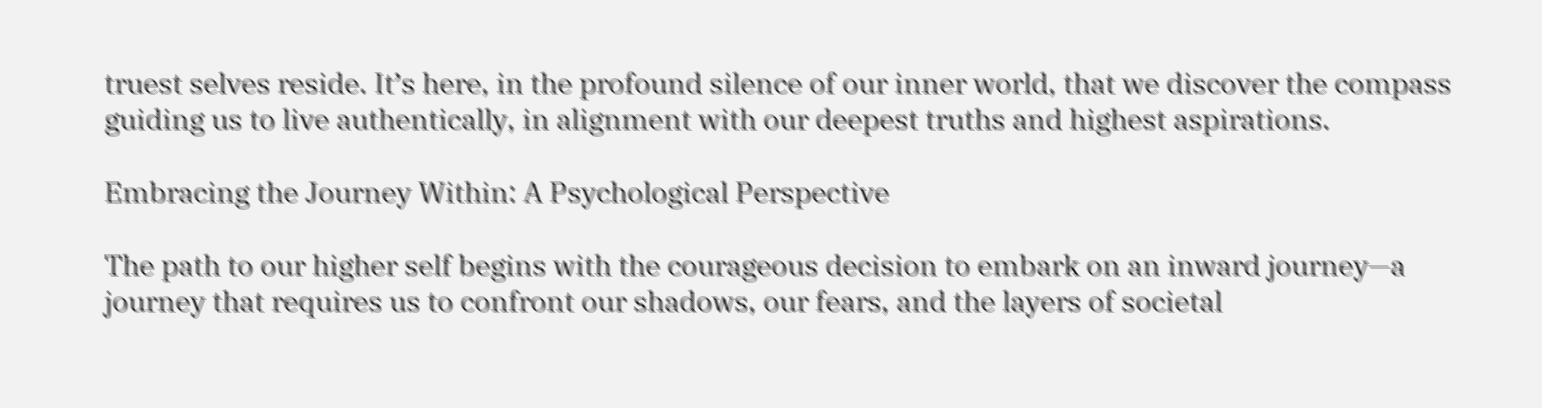truest selves reside. It’s here, in the profound silence of our inner world, that we discover the compass guiding us to live authentically, in alignment with our deepest truths and highest aspirations.

Embracing the Journey Within: A Psychological Perspective

The path to our higher self begins with the courageous decision to embark on an inward journey—a journey that requires us to confront our shadows, our fears, and the layers of societal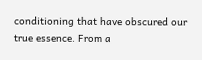conditioning that have obscured our true essence. From a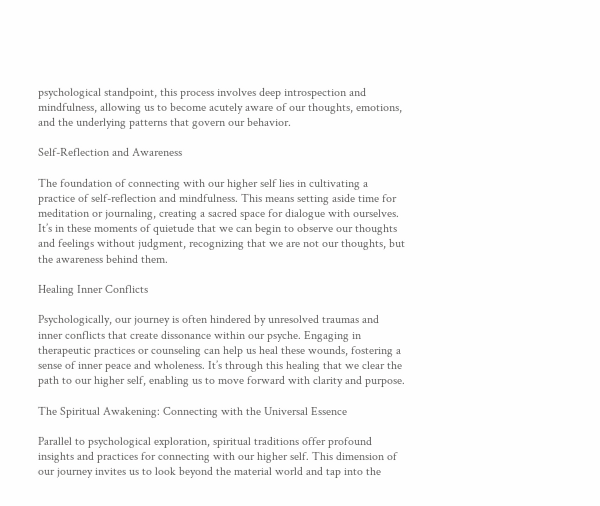psychological standpoint, this process involves deep introspection and mindfulness, allowing us to become acutely aware of our thoughts, emotions, and the underlying patterns that govern our behavior.

Self-Reflection and Awareness

The foundation of connecting with our higher self lies in cultivating a practice of self-reflection and mindfulness. This means setting aside time for meditation or journaling, creating a sacred space for dialogue with ourselves. It’s in these moments of quietude that we can begin to observe our thoughts and feelings without judgment, recognizing that we are not our thoughts, but the awareness behind them.

Healing Inner Conflicts

Psychologically, our journey is often hindered by unresolved traumas and inner conflicts that create dissonance within our psyche. Engaging in therapeutic practices or counseling can help us heal these wounds, fostering a sense of inner peace and wholeness. It’s through this healing that we clear the path to our higher self, enabling us to move forward with clarity and purpose.

The Spiritual Awakening: Connecting with the Universal Essence

Parallel to psychological exploration, spiritual traditions offer profound insights and practices for connecting with our higher self. This dimension of our journey invites us to look beyond the material world and tap into the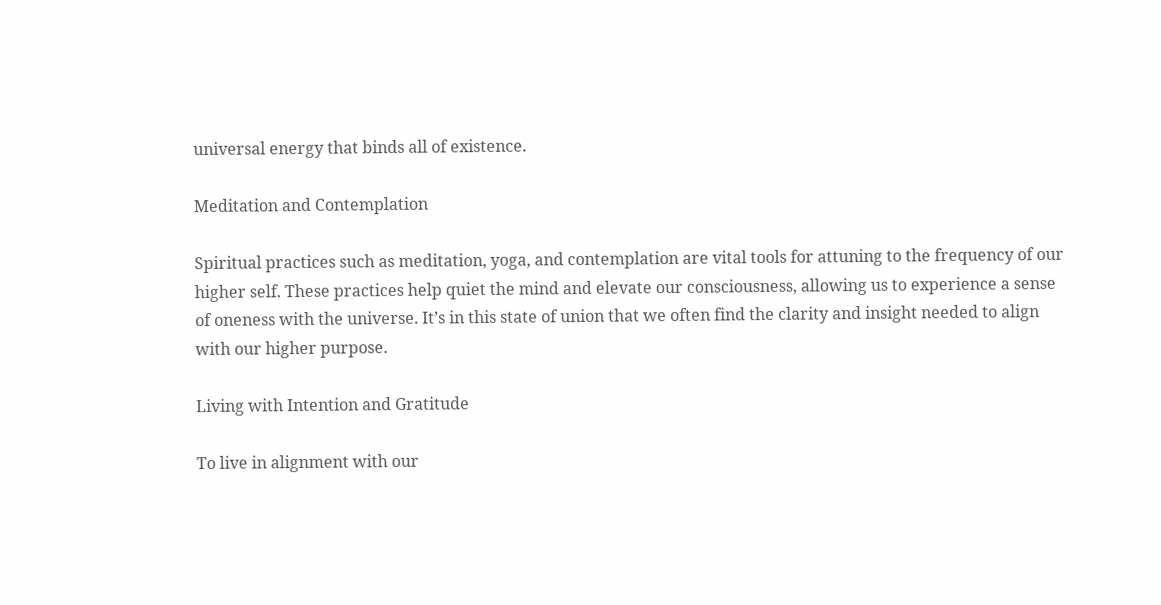universal energy that binds all of existence.

Meditation and Contemplation

Spiritual practices such as meditation, yoga, and contemplation are vital tools for attuning to the frequency of our higher self. These practices help quiet the mind and elevate our consciousness, allowing us to experience a sense of oneness with the universe. It’s in this state of union that we often find the clarity and insight needed to align with our higher purpose.

Living with Intention and Gratitude

To live in alignment with our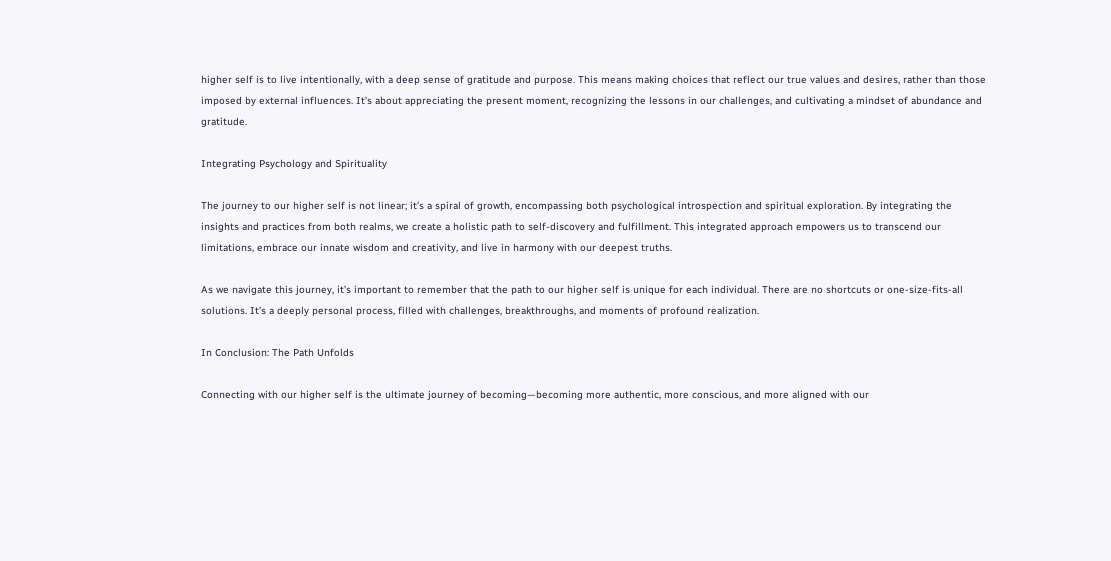higher self is to live intentionally, with a deep sense of gratitude and purpose. This means making choices that reflect our true values and desires, rather than those imposed by external influences. It’s about appreciating the present moment, recognizing the lessons in our challenges, and cultivating a mindset of abundance and gratitude.

Integrating Psychology and Spirituality

The journey to our higher self is not linear; it’s a spiral of growth, encompassing both psychological introspection and spiritual exploration. By integrating the insights and practices from both realms, we create a holistic path to self-discovery and fulfillment. This integrated approach empowers us to transcend our limitations, embrace our innate wisdom and creativity, and live in harmony with our deepest truths.

As we navigate this journey, it’s important to remember that the path to our higher self is unique for each individual. There are no shortcuts or one-size-fits-all solutions. It’s a deeply personal process, filled with challenges, breakthroughs, and moments of profound realization.

In Conclusion: The Path Unfolds

Connecting with our higher self is the ultimate journey of becoming—becoming more authentic, more conscious, and more aligned with our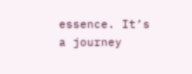essence. It’s a journey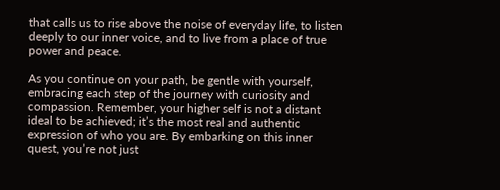that calls us to rise above the noise of everyday life, to listen deeply to our inner voice, and to live from a place of true power and peace.

As you continue on your path, be gentle with yourself, embracing each step of the journey with curiosity and compassion. Remember, your higher self is not a distant ideal to be achieved; it’s the most real and authentic expression of who you are. By embarking on this inner quest, you’re not just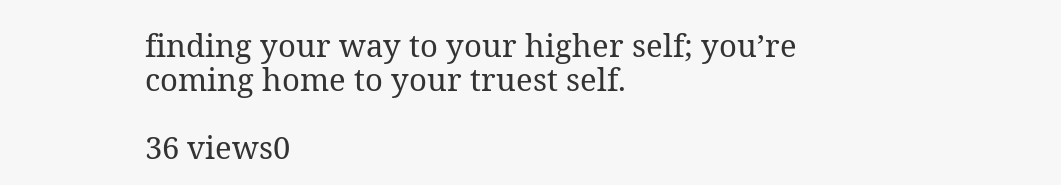finding your way to your higher self; you’re coming home to your truest self.

36 views0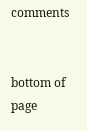comments


bottom of page